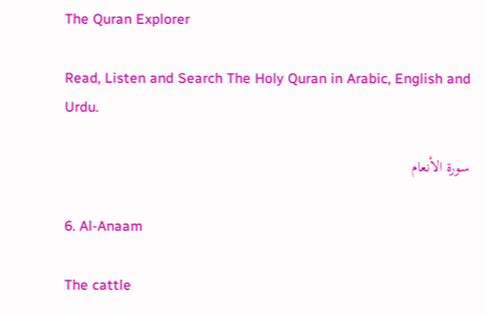The Quran Explorer

Read, Listen and Search The Holy Quran in Arabic, English and Urdu.

سورة الأنعام

6. Al-Anaam

The cattle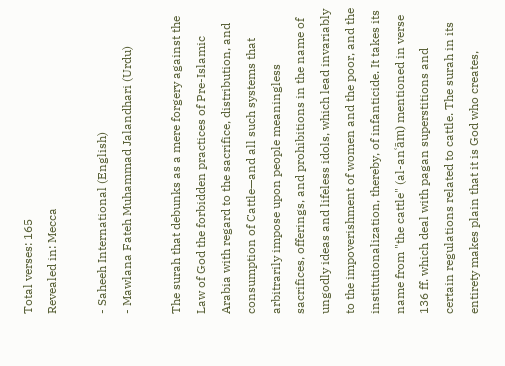Total verses: 165
Revealed in: Mecca

- Saheeh International (English)
- Mawlana Fateh Muhammad Jalandhari (Urdu)

The surah that debunks as a mere forgery against the Law of God the forbidden practices of Pre-Islamic Arabia with regard to the sacrifice, distribution, and consumption of Cattle—and all such systems that arbitrarily impose upon people meaningless sacrifices, offerings, and prohibitions in the name of ungodly ideas and lifeless idols, which lead invariably to the impoverishment of women and the poor, and the institutionalization, thereby, of infanticide. It takes its name from "the cattle" (al-anʿām) mentioned in verse 136 ff. which deal with pagan superstitions and certain regulations related to cattle. The surah in its entirety makes plain that it is God who creates,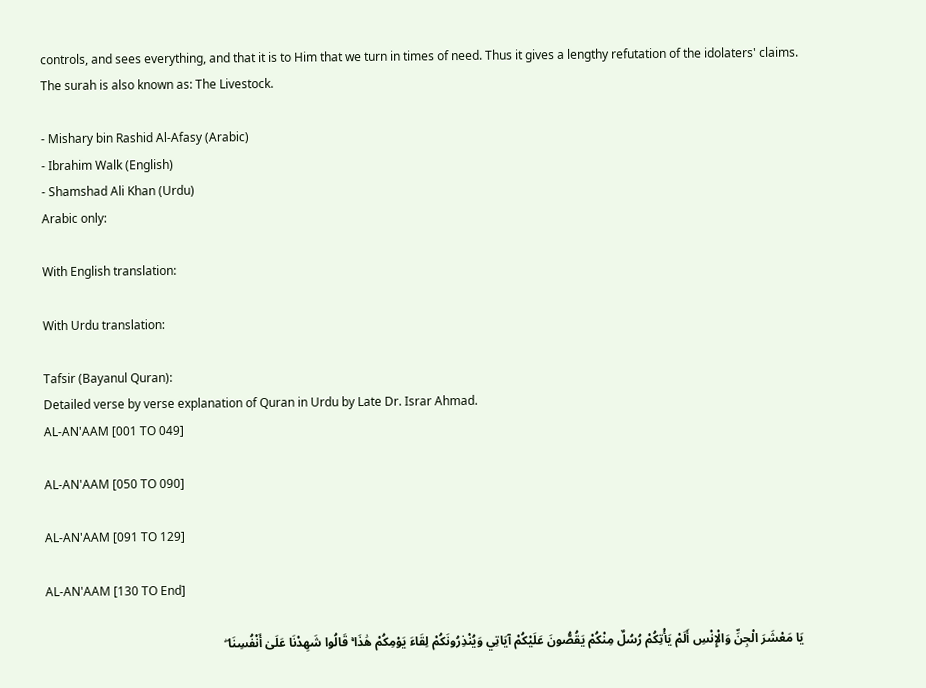controls, and sees everything, and that it is to Him that we turn in times of need. Thus it gives a lengthy refutation of the idolaters' claims.
The surah is also known as: The Livestock.

- Mishary bin Rashid Al-Afasy (Arabic)
- Ibrahim Walk (English)
- Shamshad Ali Khan (Urdu)
Arabic only:

With English translation:

With Urdu translation:

Tafsir (Bayanul Quran):
Detailed verse by verse explanation of Quran in Urdu by Late Dr. Israr Ahmad.
AL-AN'AAM [001 TO 049]

AL-AN'AAM [050 TO 090]

AL-AN'AAM [091 TO 129]

AL-AN'AAM [130 TO End]

يَا مَعْشَرَ الْجِنِّ وَالْإِنْسِ أَلَمْ يَأْتِكُمْ رُسُلٌ مِنْكُمْ يَقُصُّونَ عَلَيْكُمْ آيَاتِي وَيُنْذِرُونَكُمْ لِقَاءَ يَوْمِكُمْ هَٰذَا ۚ قَالُوا شَهِدْنَا عَلَىٰ أَنْفُسِنَا ۖ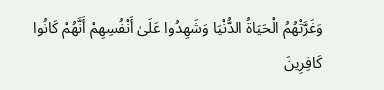وَغَرَّتْهُمُ الْحَيَاةُ الدُّنْيَا وَشَهِدُوا عَلَىٰ أَنْفُسِهِمْ أَنَّهُمْ كَانُوا كَافِرِينَ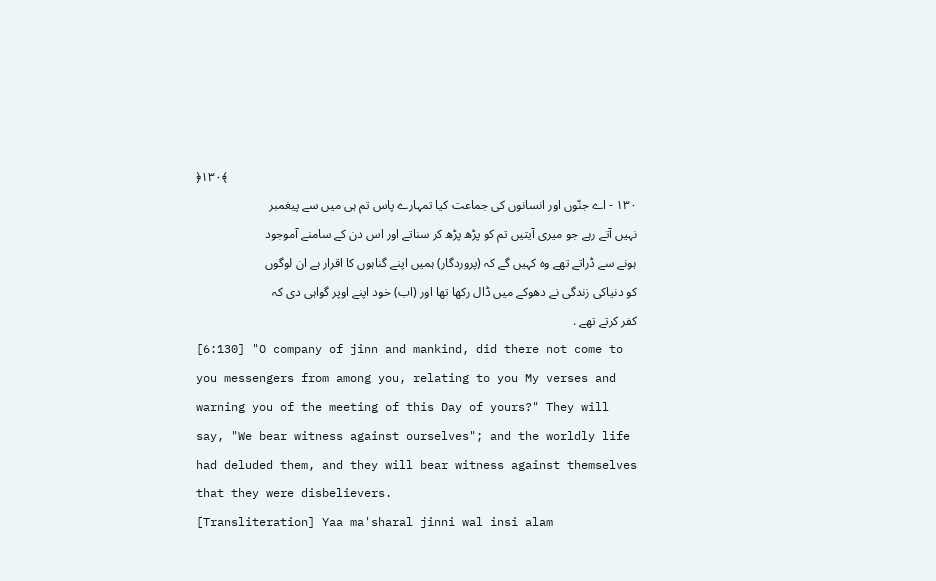﴿١٣٠﴾
١٣٠ - اے جنّوں اور انسانوں کی جماعت کیا تمہارے پاس تم ہی میں سے پیغمبر نہیں آتے رہے جو میری آیتیں تم کو پڑھ پڑھ کر سناتے اور اس دن کے سامنے آموجود ہونے سے ڈراتے تھے وہ کہیں گے کہ (پروردگار) ہمیں اپنے گناہوں کا اقرار ہے ان لوگوں کو دنیاکی زندگی نے دھوکے میں ڈال رکھا تھا اور (اب) خود اپنے اوپر گواہی دی کہ کفر کرتے تھے .
[6:130] "O company of jinn and mankind, did there not come to you messengers from among you, relating to you My verses and warning you of the meeting of this Day of yours?" They will say, "We bear witness against ourselves"; and the worldly life had deluded them, and they will bear witness against themselves that they were disbelievers.
[Transliteration] Yaa ma'sharal jinni wal insi alam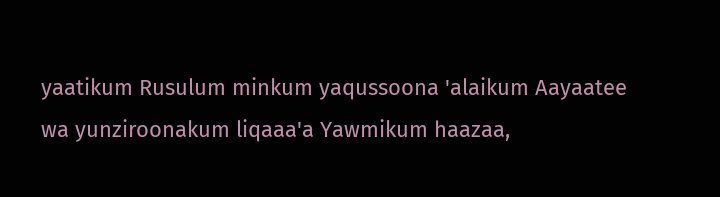yaatikum Rusulum minkum yaqussoona 'alaikum Aayaatee wa yunziroonakum liqaaa'a Yawmikum haazaa,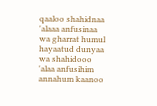qaaloo shahidnaa 'alaaa anfusinaa wa gharrat humul hayaatud dunyaa wa shahidooo 'alaa anfusihim annahum kaanoo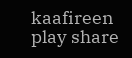kaafireen
play share